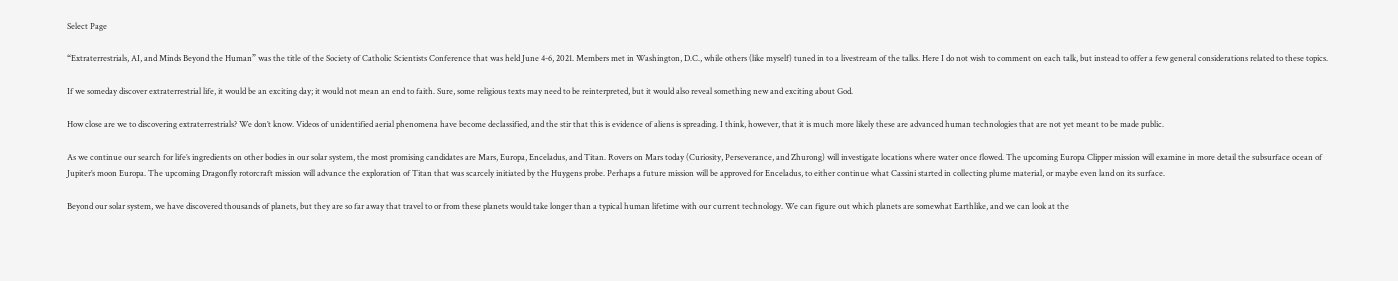Select Page

“Extraterrestrials, AI, and Minds Beyond the Human” was the title of the Society of Catholic Scientists Conference that was held June 4-6, 2021. Members met in Washington, D.C., while others (like myself) tuned in to a livestream of the talks. Here I do not wish to comment on each talk, but instead to offer a few general considerations related to these topics.

If we someday discover extraterrestrial life, it would be an exciting day; it would not mean an end to faith. Sure, some religious texts may need to be reinterpreted, but it would also reveal something new and exciting about God.

How close are we to discovering extraterrestrials? We don’t know. Videos of unidentified aerial phenomena have become declassified, and the stir that this is evidence of aliens is spreading. I think, however, that it is much more likely these are advanced human technologies that are not yet meant to be made public.

As we continue our search for life’s ingredients on other bodies in our solar system, the most promising candidates are Mars, Europa, Enceladus, and Titan. Rovers on Mars today (Curiosity, Perseverance, and Zhurong) will investigate locations where water once flowed. The upcoming Europa Clipper mission will examine in more detail the subsurface ocean of Jupiter’s moon Europa. The upcoming Dragonfly rotorcraft mission will advance the exploration of Titan that was scarcely initiated by the Huygens probe. Perhaps a future mission will be approved for Enceladus, to either continue what Cassini started in collecting plume material, or maybe even land on its surface.

Beyond our solar system, we have discovered thousands of planets, but they are so far away that travel to or from these planets would take longer than a typical human lifetime with our current technology. We can figure out which planets are somewhat Earthlike, and we can look at the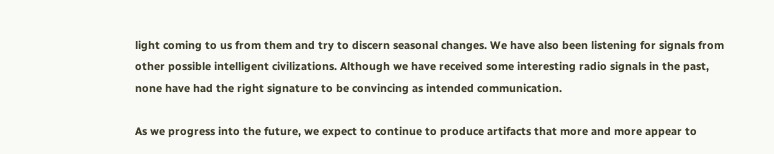light coming to us from them and try to discern seasonal changes. We have also been listening for signals from other possible intelligent civilizations. Although we have received some interesting radio signals in the past, none have had the right signature to be convincing as intended communication.

As we progress into the future, we expect to continue to produce artifacts that more and more appear to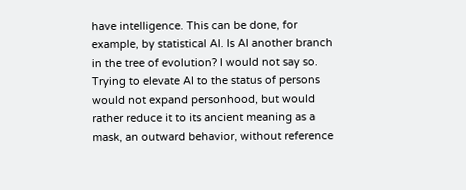have intelligence. This can be done, for example, by statistical AI. Is AI another branch in the tree of evolution? I would not say so. Trying to elevate AI to the status of persons would not expand personhood, but would rather reduce it to its ancient meaning as a mask, an outward behavior, without reference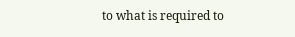to what is required to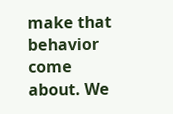make that behavior come about. We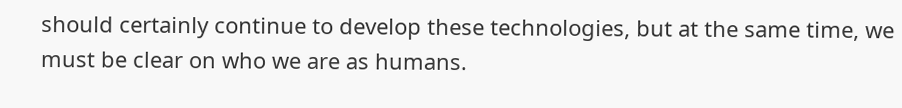should certainly continue to develop these technologies, but at the same time, we must be clear on who we are as humans.